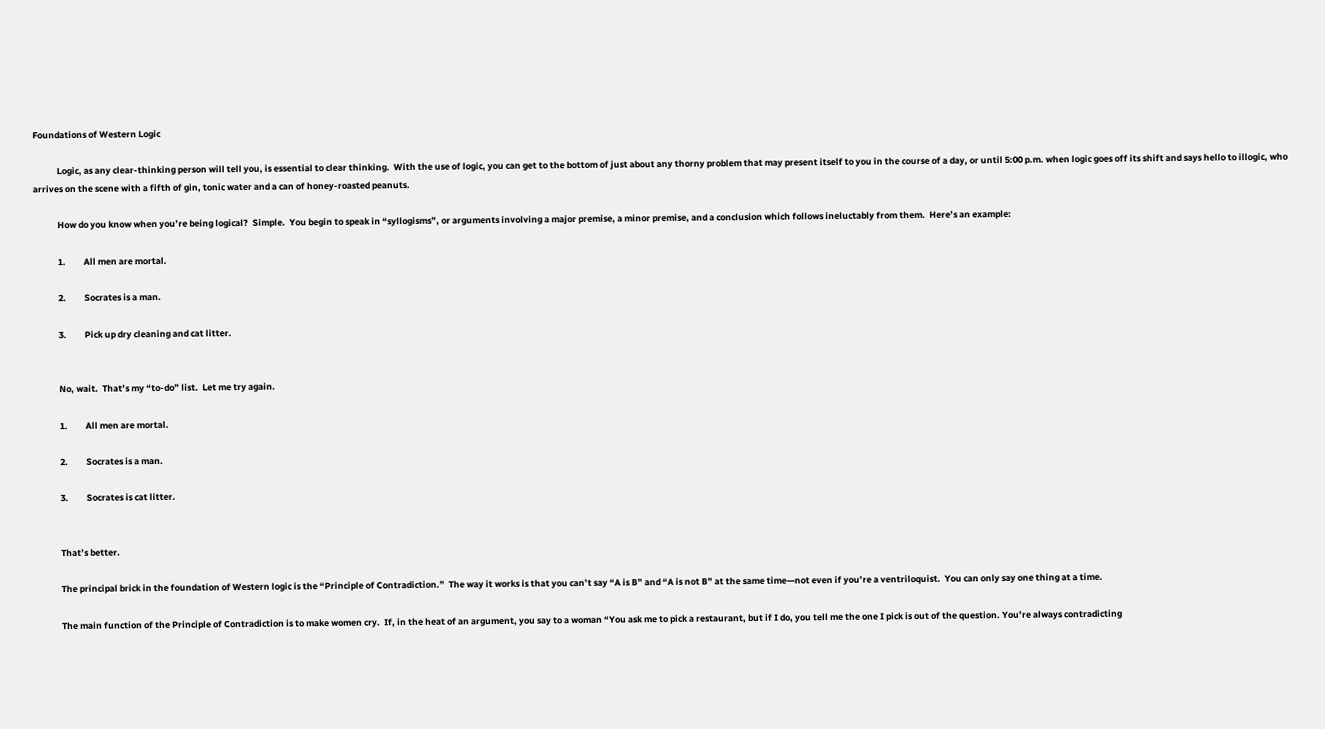Foundations of Western Logic

            Logic, as any clear-thinking person will tell you, is essential to clear thinking.  With the use of logic, you can get to the bottom of just about any thorny problem that may present itself to you in the course of a day, or until 5:00 p.m. when logic goes off its shift and says hello to illogic, who arrives on the scene with a fifth of gin, tonic water and a can of honey-roasted peanuts.

            How do you know when you’re being logical?  Simple.  You begin to speak in “syllogisms”, or arguments involving a major premise, a minor premise, and a conclusion which follows ineluctably from them.  Here’s an example:

            1.         All men are mortal.

            2.         Socrates is a man.

            3.         Pick up dry cleaning and cat litter.


            No, wait.  That’s my “to-do” list.  Let me try again.

            1.         All men are mortal.

            2.         Socrates is a man.

            3.         Socrates is cat litter.


            That’s better.

            The principal brick in the foundation of Western logic is the “Principle of Contradiction.”  The way it works is that you can’t say “A is B” and “A is not B” at the same time—not even if you’re a ventriloquist.  You can only say one thing at a time.

            The main function of the Principle of Contradiction is to make women cry.  If, in the heat of an argument, you say to a woman “You ask me to pick a restaurant, but if I do, you tell me the one I pick is out of the question. You’re always contradicting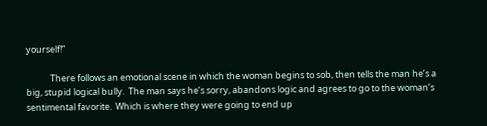yourself!”

            There follows an emotional scene in which the woman begins to sob, then tells the man he’s a big, stupid logical bully.  The man says he’s sorry, abandons logic and agrees to go to the woman’s sentimental favorite.  Which is where they were going to end up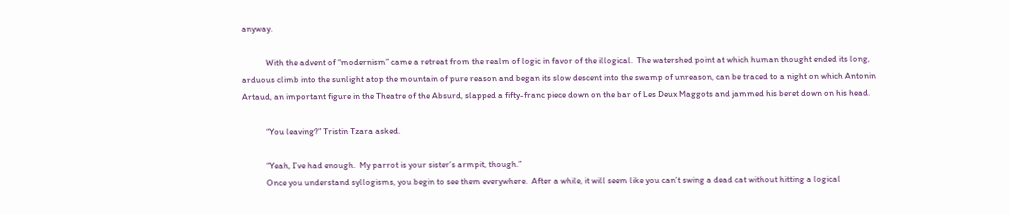anyway.

            With the advent of “modernism” came a retreat from the realm of logic in favor of the illogical.  The watershed point at which human thought ended its long, arduous climb into the sunlight atop the mountain of pure reason and began its slow descent into the swamp of unreason, can be traced to a night on which Antonin Artaud, an important figure in the Theatre of the Absurd, slapped a fifty-franc piece down on the bar of Les Deux Maggots and jammed his beret down on his head.

            “You leaving?” Tristin Tzara asked.

            “Yeah, I’ve had enough.  My parrot is your sister’s armpit, though.”
            Once you understand syllogisms, you begin to see them everywhere.  After a while, it will seem like you can’t swing a dead cat without hitting a logical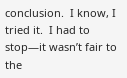conclusion.  I know, I tried it.  I had to stop—it wasn’t fair to the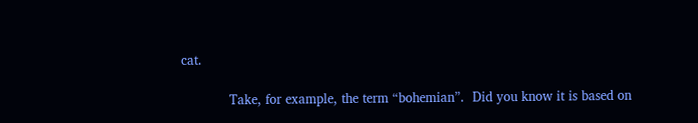cat.

            Take, for example, the term “bohemian”.  Did you know it is based on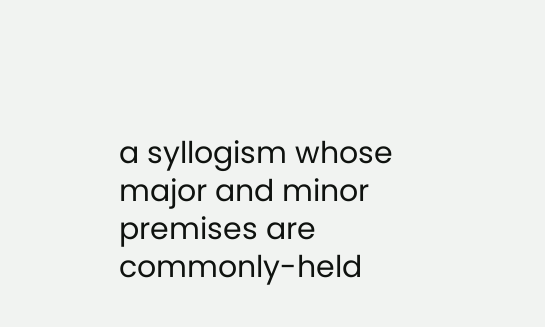a syllogism whose major and minor premises are commonly-held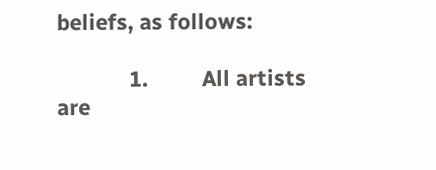beliefs, as follows:

            1.         All artists are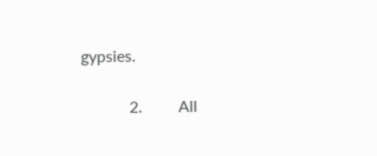gypsies.

            2.         All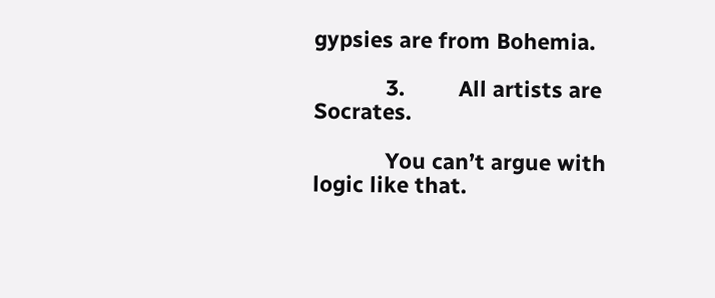gypsies are from Bohemia.

            3.         All artists are Socrates.

            You can’t argue with logic like that.